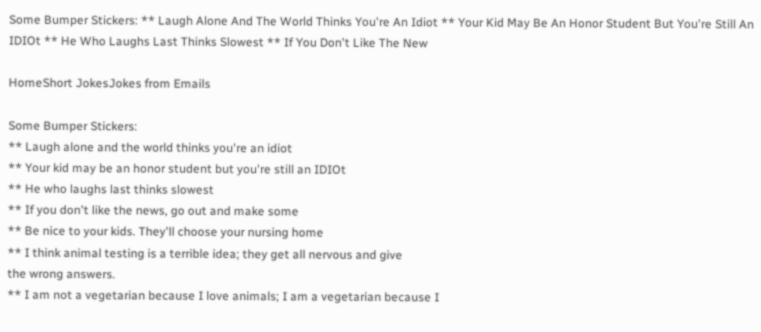Some Bumper Stickers: ** Laugh Alone And The World Thinks You're An Idiot ** Your Kid May Be An Honor Student But You're Still An IDIOt ** He Who Laughs Last Thinks Slowest ** If You Don't Like The New

HomeShort JokesJokes from Emails

Some Bumper Stickers:
** Laugh alone and the world thinks you're an idiot
** Your kid may be an honor student but you're still an IDIOt
** He who laughs last thinks slowest
** If you don't like the news, go out and make some
** Be nice to your kids. They'll choose your nursing home
** I think animal testing is a terrible idea; they get all nervous and give
the wrong answers.
** I am not a vegetarian because I love animals; I am a vegetarian because I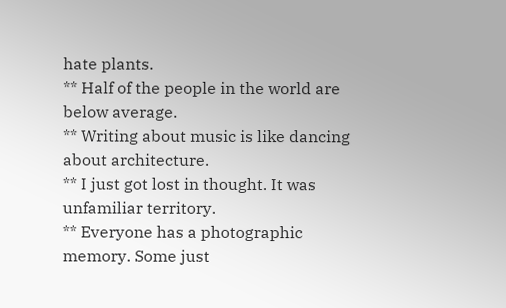hate plants.
** Half of the people in the world are below average.
** Writing about music is like dancing about architecture.
** I just got lost in thought. It was unfamiliar territory.
** Everyone has a photographic memory. Some just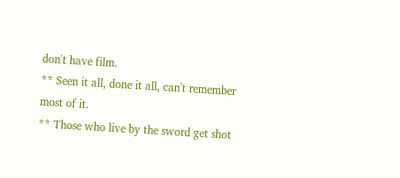don't have film.
** Seen it all, done it all, can't remember most of it.
** Those who live by the sword get shot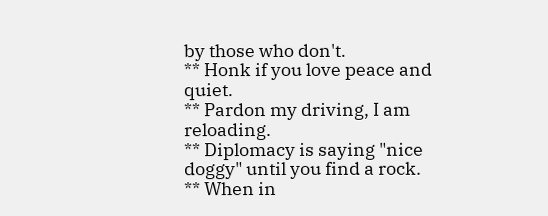by those who don't.
** Honk if you love peace and quiet.
** Pardon my driving, I am reloading.
** Diplomacy is saying "nice doggy" until you find a rock.
** When in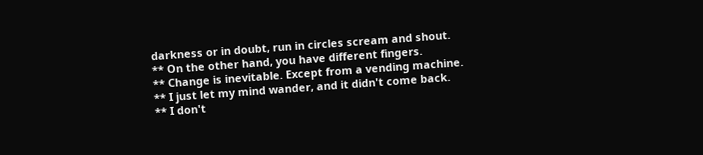darkness or in doubt, run in circles scream and shout.
** On the other hand, you have different fingers.
** Change is inevitable. Except from a vending machine.
** I just let my mind wander, and it didn't come back.
** I don't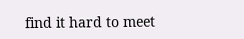find it hard to meet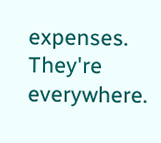expenses. They're everywhere.